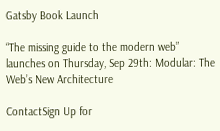Gatsby Book Launch

“The missing guide to the modern web” launches on Thursday, Sep 29th: Modular: The Web’s New Architecture

ContactSign Up for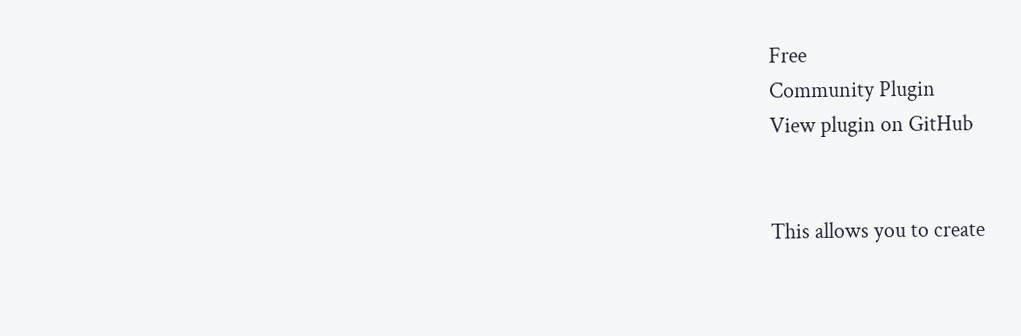Free
Community Plugin
View plugin on GitHub


This allows you to create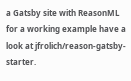a Gatsby site with ReasonML for a working example have a look at jfrolich/reason-gatsby-starter.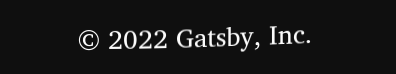© 2022 Gatsby, Inc.